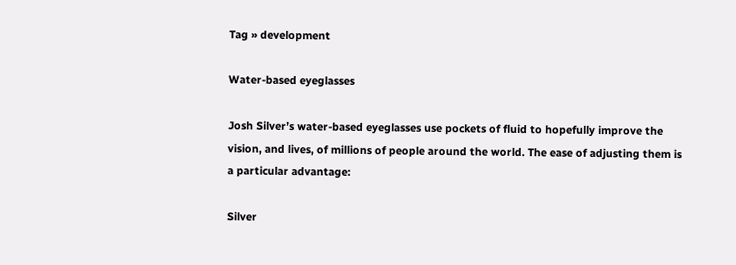Tag » development

Water-based eyeglasses

Josh Silver’s water-based eyeglasses use pockets of fluid to hopefully improve the vision, and lives, of millions of people around the world. The ease of adjusting them is a particular advantage:

Silver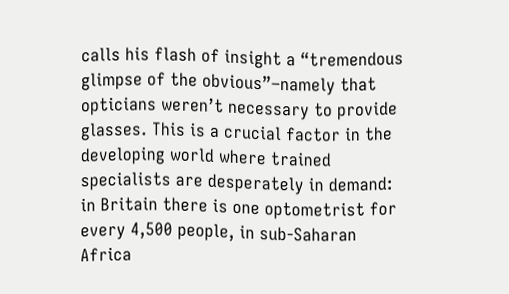calls his flash of insight a “tremendous glimpse of the obvious”–namely that opticians weren’t necessary to provide glasses. This is a crucial factor in the developing world where trained specialists are desperately in demand: in Britain there is one optometrist for every 4,500 people, in sub-Saharan Africa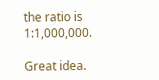the ratio is 1:1,000,000.

Great idea.